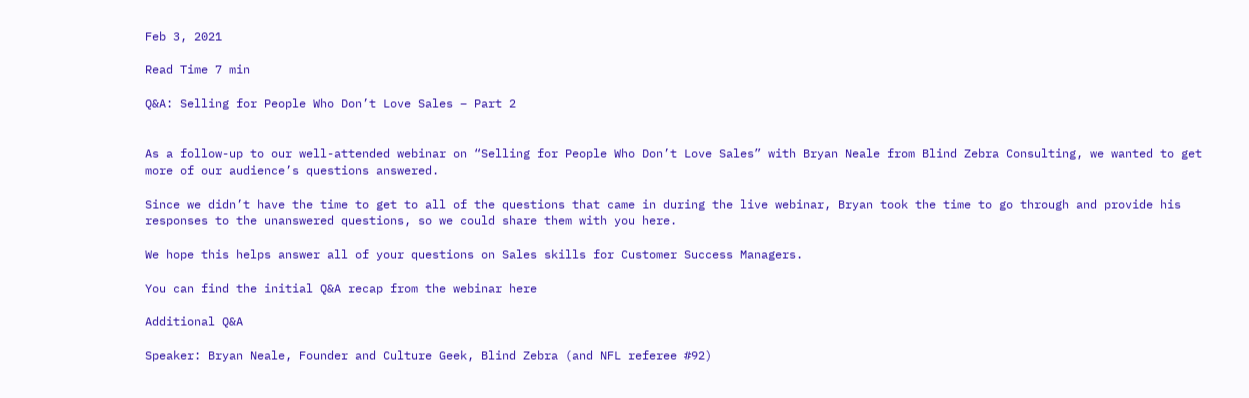Feb 3, 2021

Read Time 7 min

Q&A: Selling for People Who Don’t Love Sales – Part 2


As a follow-up to our well-attended webinar on “Selling for People Who Don’t Love Sales” with Bryan Neale from Blind Zebra Consulting, we wanted to get more of our audience’s questions answered.

Since we didn’t have the time to get to all of the questions that came in during the live webinar, Bryan took the time to go through and provide his responses to the unanswered questions, so we could share them with you here.

We hope this helps answer all of your questions on Sales skills for Customer Success Managers.

You can find the initial Q&A recap from the webinar here

Additional Q&A

Speaker: Bryan Neale, Founder and Culture Geek, Blind Zebra (and NFL referee #92)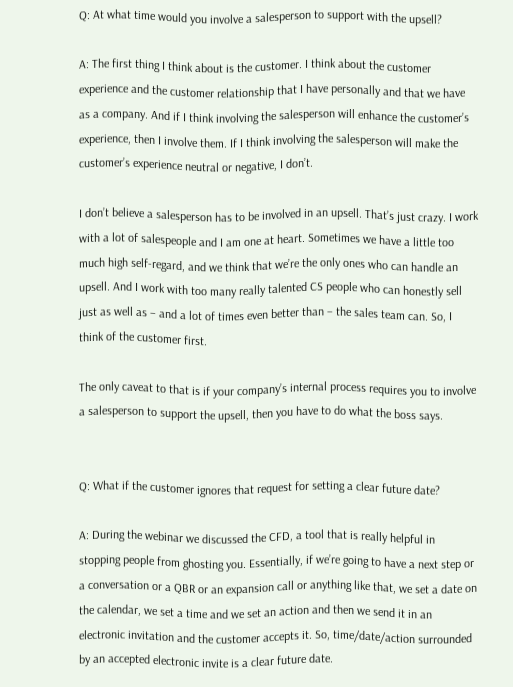Q: At what time would you involve a salesperson to support with the upsell?

A: The first thing I think about is the customer. I think about the customer experience and the customer relationship that I have personally and that we have as a company. And if I think involving the salesperson will enhance the customer’s experience, then I involve them. If I think involving the salesperson will make the customer’s experience neutral or negative, I don’t.

I don’t believe a salesperson has to be involved in an upsell. That’s just crazy. I work with a lot of salespeople and I am one at heart. Sometimes we have a little too much high self-regard, and we think that we’re the only ones who can handle an upsell. And I work with too many really talented CS people who can honestly sell just as well as – and a lot of times even better than – the sales team can. So, I think of the customer first.

The only caveat to that is if your company’s internal process requires you to involve a salesperson to support the upsell, then you have to do what the boss says.


Q: What if the customer ignores that request for setting a clear future date?

A: During the webinar we discussed the CFD, a tool that is really helpful in stopping people from ghosting you. Essentially, if we’re going to have a next step or a conversation or a QBR or an expansion call or anything like that, we set a date on the calendar, we set a time and we set an action and then we send it in an electronic invitation and the customer accepts it. So, time/date/action surrounded by an accepted electronic invite is a clear future date.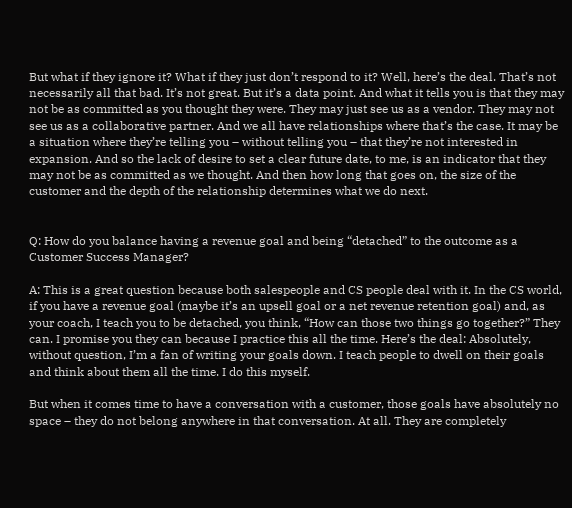But what if they ignore it? What if they just don’t respond to it? Well, here’s the deal. That’s not necessarily all that bad. It’s not great. But it’s a data point. And what it tells you is that they may not be as committed as you thought they were. They may just see us as a vendor. They may not see us as a collaborative partner. And we all have relationships where that’s the case. It may be a situation where they’re telling you – without telling you – that they’re not interested in expansion. And so the lack of desire to set a clear future date, to me, is an indicator that they may not be as committed as we thought. And then how long that goes on, the size of the customer and the depth of the relationship determines what we do next.


Q: How do you balance having a revenue goal and being “detached” to the outcome as a Customer Success Manager?

A: This is a great question because both salespeople and CS people deal with it. In the CS world, if you have a revenue goal (maybe it’s an upsell goal or a net revenue retention goal) and, as your coach, I teach you to be detached, you think, “How can those two things go together?” They can. I promise you they can because I practice this all the time. Here’s the deal: Absolutely, without question, I’m a fan of writing your goals down. I teach people to dwell on their goals and think about them all the time. I do this myself.

But when it comes time to have a conversation with a customer, those goals have absolutely no space – they do not belong anywhere in that conversation. At all. They are completely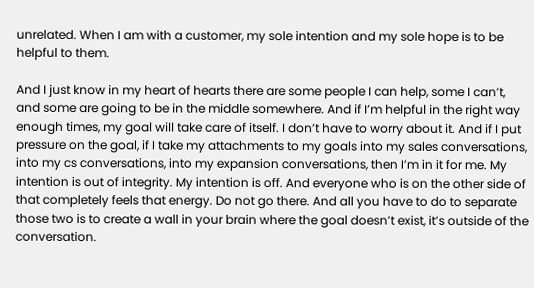unrelated. When I am with a customer, my sole intention and my sole hope is to be helpful to them.

And I just know in my heart of hearts there are some people I can help, some I can’t, and some are going to be in the middle somewhere. And if I’m helpful in the right way enough times, my goal will take care of itself. I don’t have to worry about it. And if I put pressure on the goal, if I take my attachments to my goals into my sales conversations, into my cs conversations, into my expansion conversations, then I’m in it for me. My intention is out of integrity. My intention is off. And everyone who is on the other side of that completely feels that energy. Do not go there. And all you have to do to separate those two is to create a wall in your brain where the goal doesn’t exist, it’s outside of the conversation.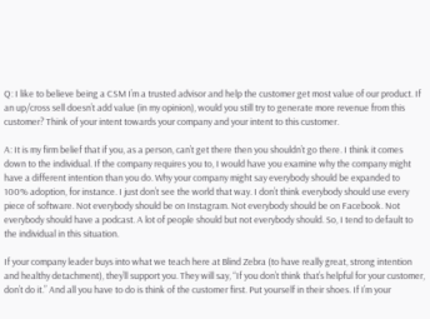Q: I like to believe being a CSM I’m a trusted advisor and help the customer get most value of our product. If an up/cross sell doesn’t add value (in my opinion), would you still try to generate more revenue from this customer? Think of your intent towards your company and your intent to this customer.

A: It is my firm belief that if you, as a person, can’t get there then you shouldn’t go there. I think it comes down to the individual. If the company requires you to, I would have you examine why the company might have a different intention than you do. Why your company might say everybody should be expanded to 100% adoption, for instance. I just don’t see the world that way. I don’t think everybody should use every piece of software. Not everybody should be on Instagram. Not everybody should be on Facebook. Not everybody should have a podcast. A lot of people should but not everybody should. So, I tend to default to the individual in this situation.

If your company leader buys into what we teach here at Blind Zebra (to have really great, strong intention and healthy detachment), they’ll support you. They will say, “If you don’t think that’s helpful for your customer, don’t do it.” And all you have to do is think of the customer first. Put yourself in their shoes. If I’m your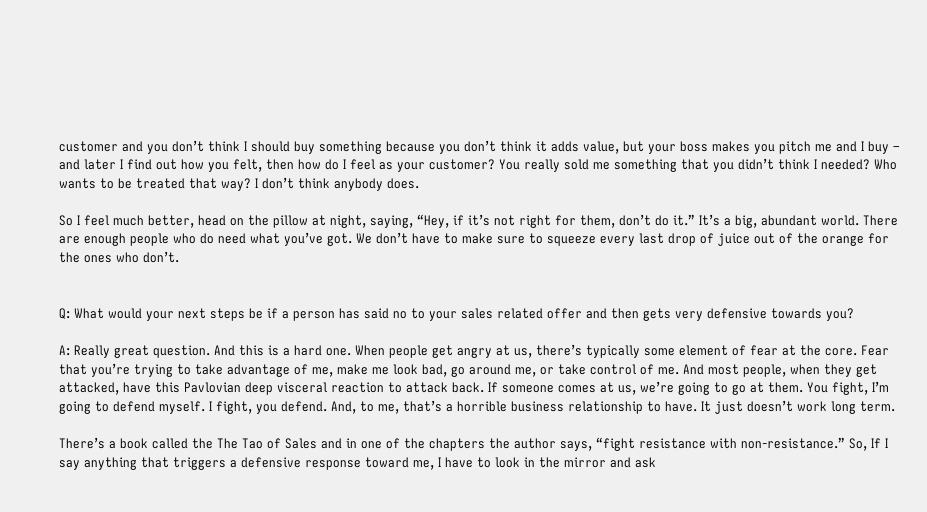customer and you don’t think I should buy something because you don’t think it adds value, but your boss makes you pitch me and I buy – and later I find out how you felt, then how do I feel as your customer? You really sold me something that you didn’t think I needed? Who wants to be treated that way? I don’t think anybody does.

So I feel much better, head on the pillow at night, saying, “Hey, if it’s not right for them, don’t do it.” It’s a big, abundant world. There are enough people who do need what you’ve got. We don’t have to make sure to squeeze every last drop of juice out of the orange for the ones who don’t.


Q: What would your next steps be if a person has said no to your sales related offer and then gets very defensive towards you?

A: Really great question. And this is a hard one. When people get angry at us, there’s typically some element of fear at the core. Fear that you’re trying to take advantage of me, make me look bad, go around me, or take control of me. And most people, when they get attacked, have this Pavlovian deep visceral reaction to attack back. If someone comes at us, we’re going to go at them. You fight, I’m going to defend myself. I fight, you defend. And, to me, that’s a horrible business relationship to have. It just doesn’t work long term.

There’s a book called the The Tao of Sales and in one of the chapters the author says, “fight resistance with non-resistance.” So, If I say anything that triggers a defensive response toward me, I have to look in the mirror and ask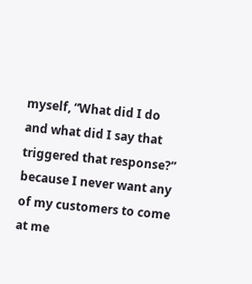myself, “What did I do and what did I say that triggered that response?” because I never want any of my customers to come at me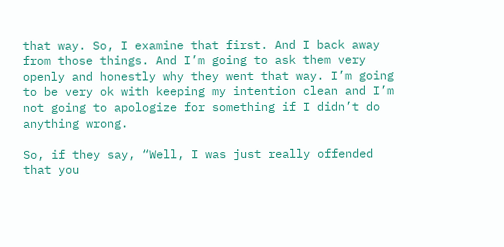that way. So, I examine that first. And I back away from those things. And I’m going to ask them very openly and honestly why they went that way. I’m going to be very ok with keeping my intention clean and I’m not going to apologize for something if I didn’t do anything wrong.

So, if they say, “Well, I was just really offended that you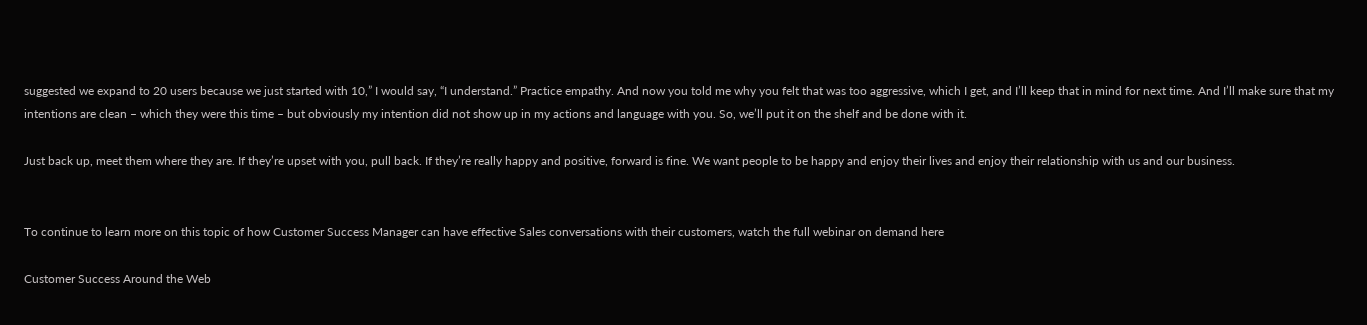suggested we expand to 20 users because we just started with 10,” I would say, “I understand.” Practice empathy. And now you told me why you felt that was too aggressive, which I get, and I’ll keep that in mind for next time. And I’ll make sure that my intentions are clean – which they were this time – but obviously my intention did not show up in my actions and language with you. So, we’ll put it on the shelf and be done with it.

Just back up, meet them where they are. If they’re upset with you, pull back. If they’re really happy and positive, forward is fine. We want people to be happy and enjoy their lives and enjoy their relationship with us and our business.


To continue to learn more on this topic of how Customer Success Manager can have effective Sales conversations with their customers, watch the full webinar on demand here

Customer Success Around the Web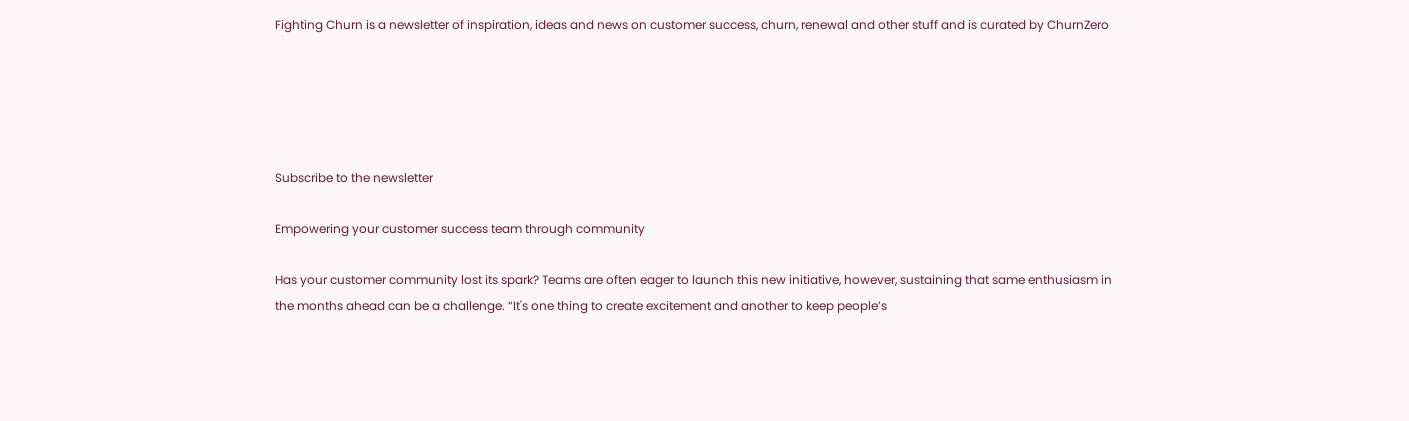Fighting Churn is a newsletter of inspiration, ideas and news on customer success, churn, renewal and other stuff and is curated by ChurnZero





Subscribe to the newsletter

Empowering your customer success team through community

Has your customer community lost its spark? Teams are often eager to launch this new initiative, however, sustaining that same enthusiasm in the months ahead can be a challenge. “It's one thing to create excitement and another to keep people’s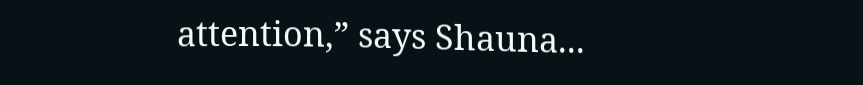attention,” says Shauna...